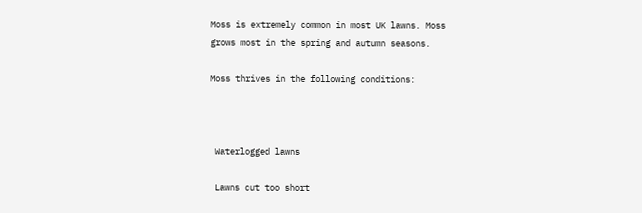Moss is extremely common in most UK lawns. Moss grows most in the spring and autumn seasons.

Moss thrives in the following conditions:



 Waterlogged lawns

 Lawns cut too short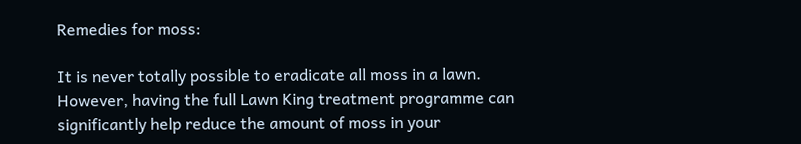Remedies for moss:

It is never totally possible to eradicate all moss in a lawn. However, having the full Lawn King treatment programme can significantly help reduce the amount of moss in your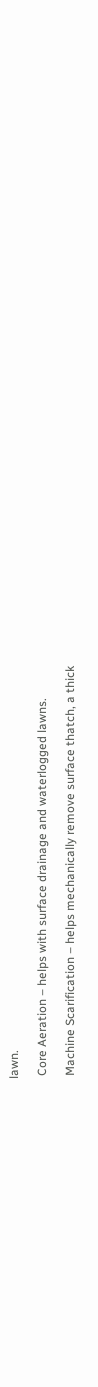lawn.

 Core Aeration – helps with surface drainage and waterlogged lawns.

 Machine Scarification – helps mechanically remove surface thatch, a thick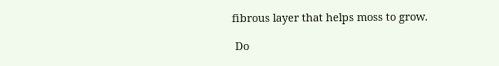fibrous layer that helps moss to grow.

 Do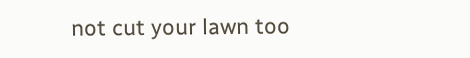not cut your lawn too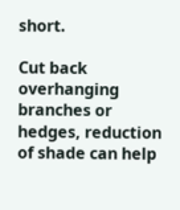short.

Cut back overhanging branches or hedges, reduction of shade can help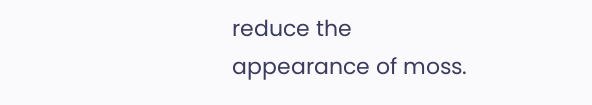reduce the
appearance of moss.